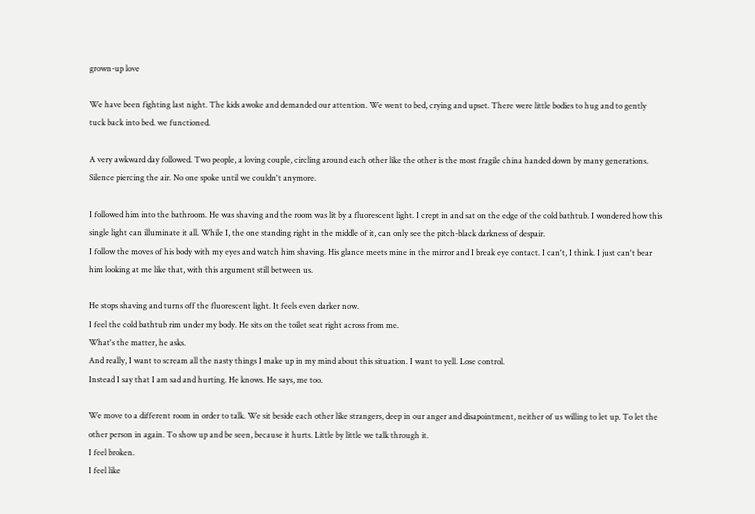grown-up love

We have been fighting last night. The kids awoke and demanded our attention. We went to bed, crying and upset. There were little bodies to hug and to gently tuck back into bed. we functioned.

A very awkward day followed. Two people, a loving couple, circling around each other like the other is the most fragile china handed down by many generations. Silence piercing the air. No one spoke until we couldn't anymore.

I followed him into the bathroom. He was shaving and the room was lit by a fluorescent light. I crept in and sat on the edge of the cold bathtub. I wondered how this single light can illuminate it all. While I, the one standing right in the middle of it, can only see the pitch-black darkness of despair.
I follow the moves of his body with my eyes and watch him shaving. His glance meets mine in the mirror and I break eye contact. I can't, I think. I just can't bear him looking at me like that, with this argument still between us.

He stops shaving and turns off the fluorescent light. It feels even darker now.
I feel the cold bathtub rim under my body. He sits on the toilet seat right across from me.
What's the matter, he asks.
And really, I want to scream all the nasty things I make up in my mind about this situation. I want to yell. Lose control.
Instead I say that I am sad and hurting. He knows. He says, me too.

We move to a different room in order to talk. We sit beside each other like strangers, deep in our anger and disapointment, neither of us willing to let up. To let the other person in again. To show up and be seen, because it hurts. Little by little we talk through it.
I feel broken.
I feel like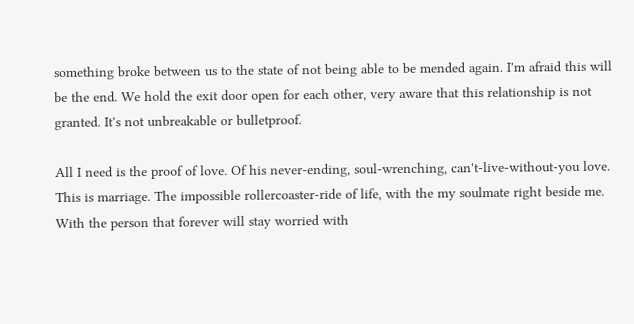something broke between us to the state of not being able to be mended again. I'm afraid this will be the end. We hold the exit door open for each other, very aware that this relationship is not granted. It's not unbreakable or bulletproof.

All I need is the proof of love. Of his never-ending, soul-wrenching, can't-live-without-you love. This is marriage. The impossible rollercoaster-ride of life, with the my soulmate right beside me. With the person that forever will stay worried with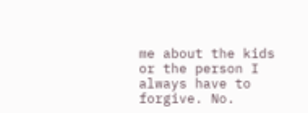me about the kids or the person I always have to forgive. No.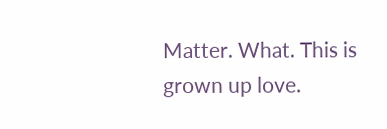Matter. What. This is grown up love.